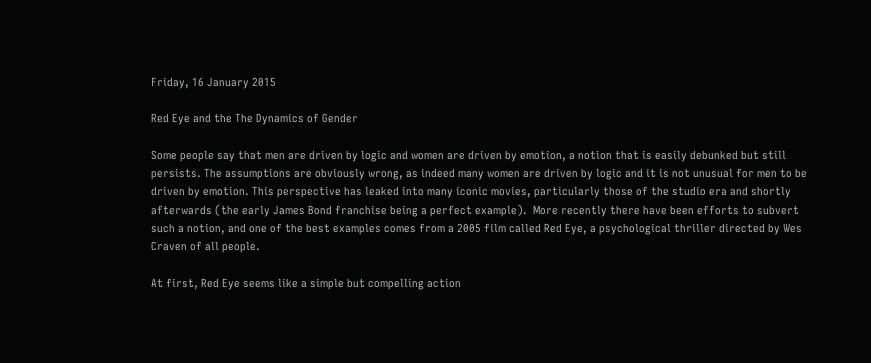Friday, 16 January 2015

Red Eye and the The Dynamics of Gender

Some people say that men are driven by logic and women are driven by emotion, a notion that is easily debunked but still persists. The assumptions are obviously wrong, as indeed many women are driven by logic and it is not unusual for men to be driven by emotion. This perspective has leaked into many iconic movies, particularly those of the studio era and shortly afterwards (the early James Bond franchise being a perfect example).  More recently there have been efforts to subvert such a notion, and one of the best examples comes from a 2005 film called Red Eye, a psychological thriller directed by Wes Craven of all people.

At first, Red Eye seems like a simple but compelling action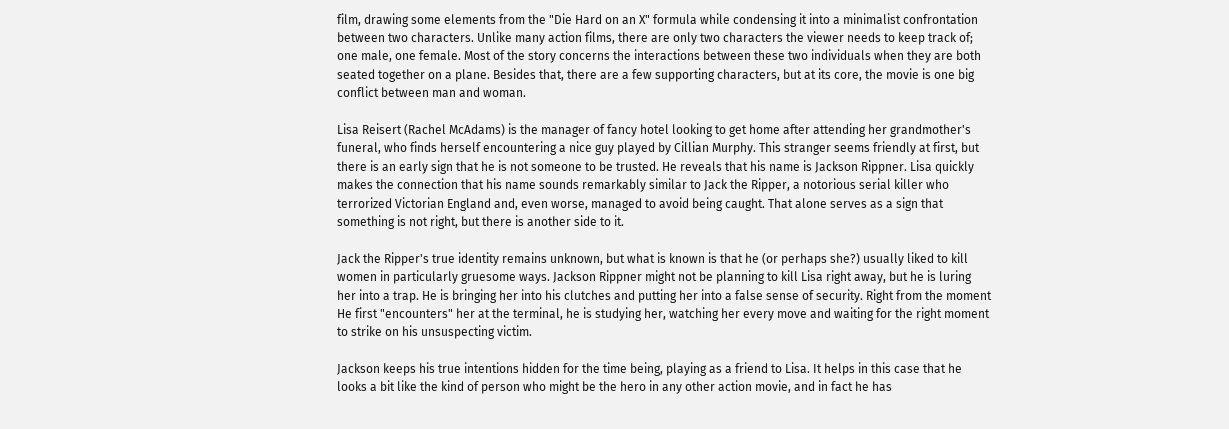film, drawing some elements from the "Die Hard on an X" formula while condensing it into a minimalist confrontation between two characters. Unlike many action films, there are only two characters the viewer needs to keep track of; one male, one female. Most of the story concerns the interactions between these two individuals when they are both seated together on a plane. Besides that, there are a few supporting characters, but at its core, the movie is one big conflict between man and woman.

Lisa Reisert (Rachel McAdams) is the manager of fancy hotel looking to get home after attending her grandmother's funeral, who finds herself encountering a nice guy played by Cillian Murphy. This stranger seems friendly at first, but there is an early sign that he is not someone to be trusted. He reveals that his name is Jackson Rippner. Lisa quickly makes the connection that his name sounds remarkably similar to Jack the Ripper, a notorious serial killer who terrorized Victorian England and, even worse, managed to avoid being caught. That alone serves as a sign that something is not right, but there is another side to it.

Jack the Ripper's true identity remains unknown, but what is known is that he (or perhaps she?) usually liked to kill women in particularly gruesome ways. Jackson Rippner might not be planning to kill Lisa right away, but he is luring her into a trap. He is bringing her into his clutches and putting her into a false sense of security. Right from the moment He first "encounters" her at the terminal, he is studying her, watching her every move and waiting for the right moment to strike on his unsuspecting victim.

Jackson keeps his true intentions hidden for the time being, playing as a friend to Lisa. It helps in this case that he looks a bit like the kind of person who might be the hero in any other action movie, and in fact he has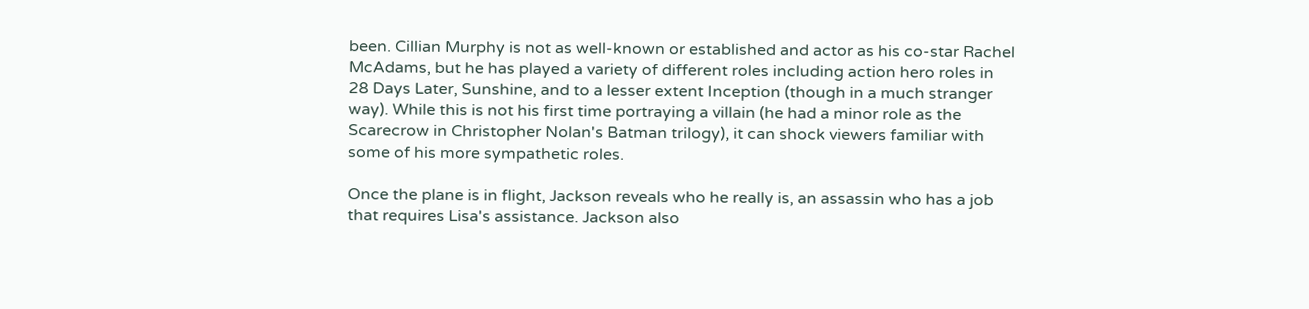been. Cillian Murphy is not as well-known or established and actor as his co-star Rachel McAdams, but he has played a variety of different roles including action hero roles in 28 Days Later, Sunshine, and to a lesser extent Inception (though in a much stranger way). While this is not his first time portraying a villain (he had a minor role as the Scarecrow in Christopher Nolan's Batman trilogy), it can shock viewers familiar with some of his more sympathetic roles.

Once the plane is in flight, Jackson reveals who he really is, an assassin who has a job that requires Lisa's assistance. Jackson also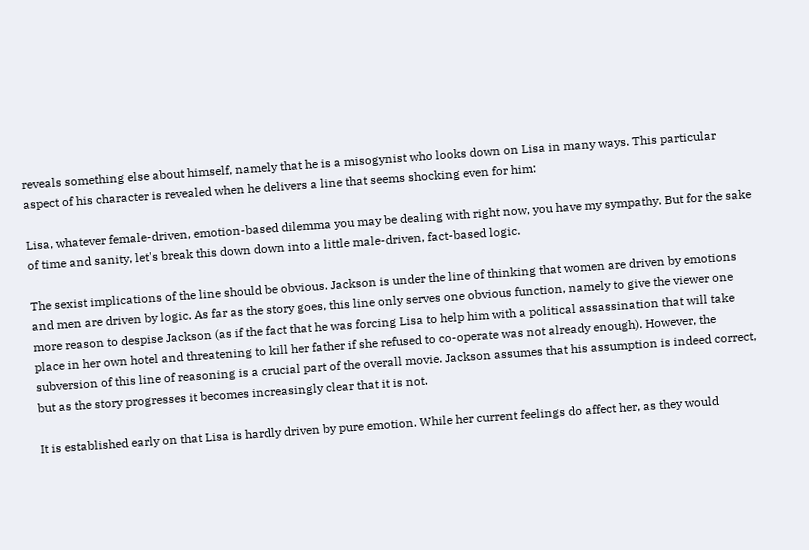reveals something else about himself, namely that he is a misogynist who looks down on Lisa in many ways. This particular aspect of his character is revealed when he delivers a line that seems shocking even for him:

Lisa, whatever female-driven, emotion-based dilemma you may be dealing with right now, you have my sympathy. But for the sake of time and sanity, let's break this down down into a little male-driven, fact-based logic.

The sexist implications of the line should be obvious. Jackson is under the line of thinking that women are driven by emotions and men are driven by logic. As far as the story goes, this line only serves one obvious function, namely to give the viewer one more reason to despise Jackson (as if the fact that he was forcing Lisa to help him with a political assassination that will take place in her own hotel and threatening to kill her father if she refused to co-operate was not already enough). However, the subversion of this line of reasoning is a crucial part of the overall movie. Jackson assumes that his assumption is indeed correct, but as the story progresses it becomes increasingly clear that it is not.

It is established early on that Lisa is hardly driven by pure emotion. While her current feelings do affect her, as they would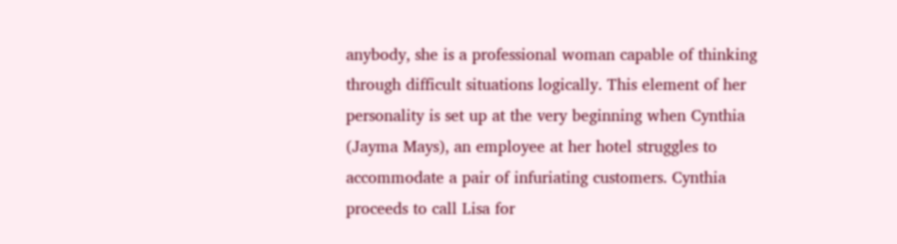anybody, she is a professional woman capable of thinking through difficult situations logically. This element of her personality is set up at the very beginning when Cynthia (Jayma Mays), an employee at her hotel struggles to accommodate a pair of infuriating customers. Cynthia proceeds to call Lisa for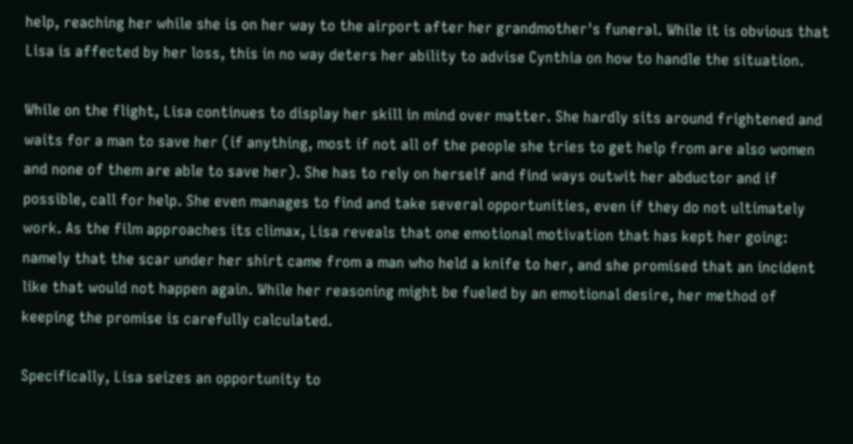help, reaching her while she is on her way to the airport after her grandmother's funeral. While it is obvious that Lisa is affected by her loss, this in no way deters her ability to advise Cynthia on how to handle the situation.

While on the flight, Lisa continues to display her skill in mind over matter. She hardly sits around frightened and waits for a man to save her (if anything, most if not all of the people she tries to get help from are also women and none of them are able to save her). She has to rely on herself and find ways outwit her abductor and if possible, call for help. She even manages to find and take several opportunities, even if they do not ultimately work. As the film approaches its climax, Lisa reveals that one emotional motivation that has kept her going: namely that the scar under her shirt came from a man who held a knife to her, and she promised that an incident like that would not happen again. While her reasoning might be fueled by an emotional desire, her method of keeping the promise is carefully calculated.

Specifically, Lisa seizes an opportunity to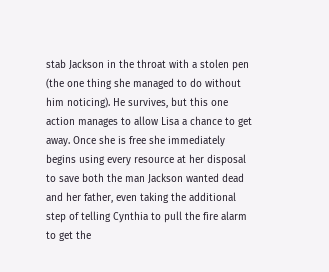stab Jackson in the throat with a stolen pen (the one thing she managed to do without him noticing). He survives, but this one action manages to allow Lisa a chance to get away. Once she is free she immediately begins using every resource at her disposal to save both the man Jackson wanted dead and her father, even taking the additional step of telling Cynthia to pull the fire alarm to get the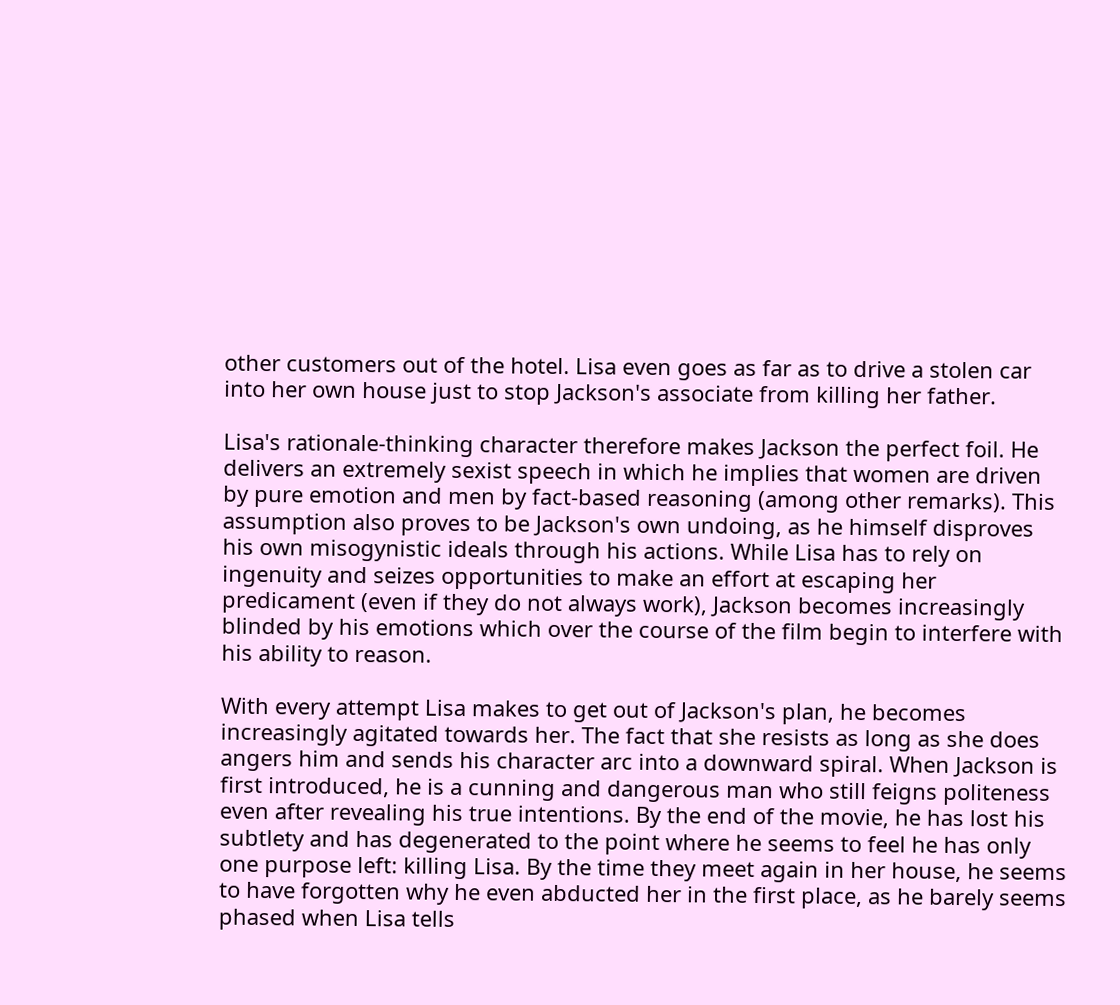other customers out of the hotel. Lisa even goes as far as to drive a stolen car into her own house just to stop Jackson's associate from killing her father.

Lisa's rationale-thinking character therefore makes Jackson the perfect foil. He delivers an extremely sexist speech in which he implies that women are driven by pure emotion and men by fact-based reasoning (among other remarks). This assumption also proves to be Jackson's own undoing, as he himself disproves his own misogynistic ideals through his actions. While Lisa has to rely on ingenuity and seizes opportunities to make an effort at escaping her predicament (even if they do not always work), Jackson becomes increasingly blinded by his emotions which over the course of the film begin to interfere with his ability to reason.

With every attempt Lisa makes to get out of Jackson's plan, he becomes increasingly agitated towards her. The fact that she resists as long as she does angers him and sends his character arc into a downward spiral. When Jackson is first introduced, he is a cunning and dangerous man who still feigns politeness even after revealing his true intentions. By the end of the movie, he has lost his subtlety and has degenerated to the point where he seems to feel he has only one purpose left: killing Lisa. By the time they meet again in her house, he seems to have forgotten why he even abducted her in the first place, as he barely seems phased when Lisa tells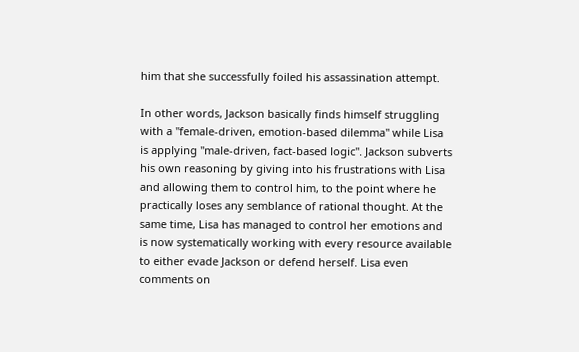him that she successfully foiled his assassination attempt.

In other words, Jackson basically finds himself struggling with a "female-driven, emotion-based dilemma" while Lisa is applying "male-driven, fact-based logic". Jackson subverts his own reasoning by giving into his frustrations with Lisa and allowing them to control him, to the point where he practically loses any semblance of rational thought. At the same time, Lisa has managed to control her emotions and is now systematically working with every resource available to either evade Jackson or defend herself. Lisa even comments on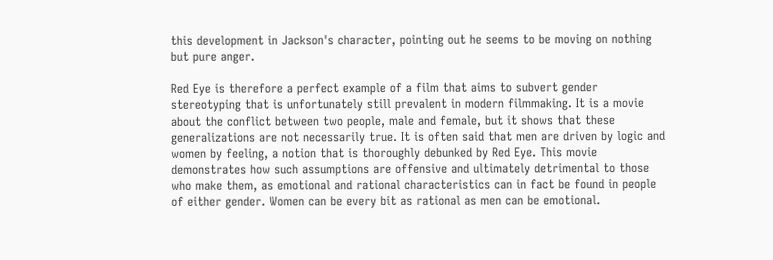this development in Jackson's character, pointing out he seems to be moving on nothing but pure anger.

Red Eye is therefore a perfect example of a film that aims to subvert gender stereotyping that is unfortunately still prevalent in modern filmmaking. It is a movie about the conflict between two people, male and female, but it shows that these generalizations are not necessarily true. It is often said that men are driven by logic and women by feeling, a notion that is thoroughly debunked by Red Eye. This movie demonstrates how such assumptions are offensive and ultimately detrimental to those who make them, as emotional and rational characteristics can in fact be found in people of either gender. Women can be every bit as rational as men can be emotional.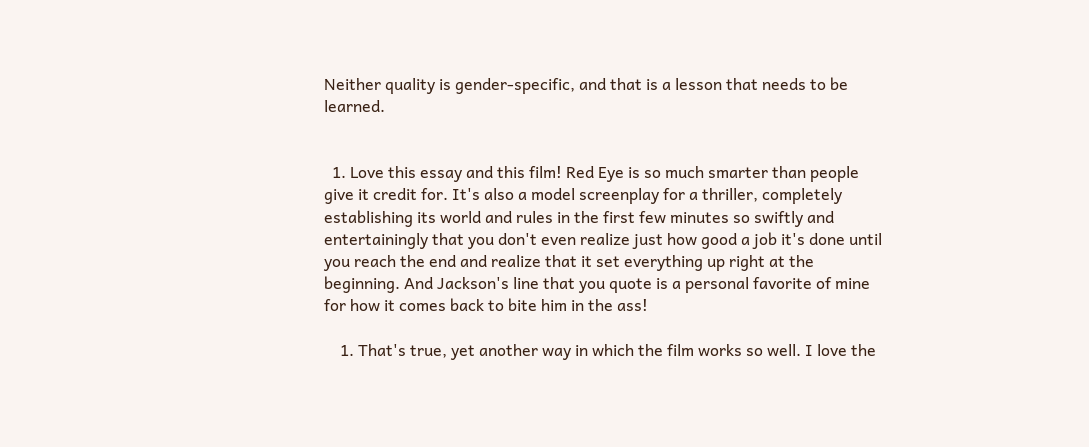Neither quality is gender-specific, and that is a lesson that needs to be learned.


  1. Love this essay and this film! Red Eye is so much smarter than people give it credit for. It's also a model screenplay for a thriller, completely establishing its world and rules in the first few minutes so swiftly and entertainingly that you don't even realize just how good a job it's done until you reach the end and realize that it set everything up right at the beginning. And Jackson's line that you quote is a personal favorite of mine for how it comes back to bite him in the ass!

    1. That's true, yet another way in which the film works so well. I love the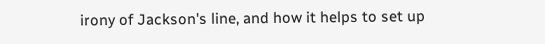irony of Jackson's line, and how it helps to set up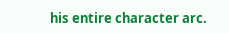his entire character arc.